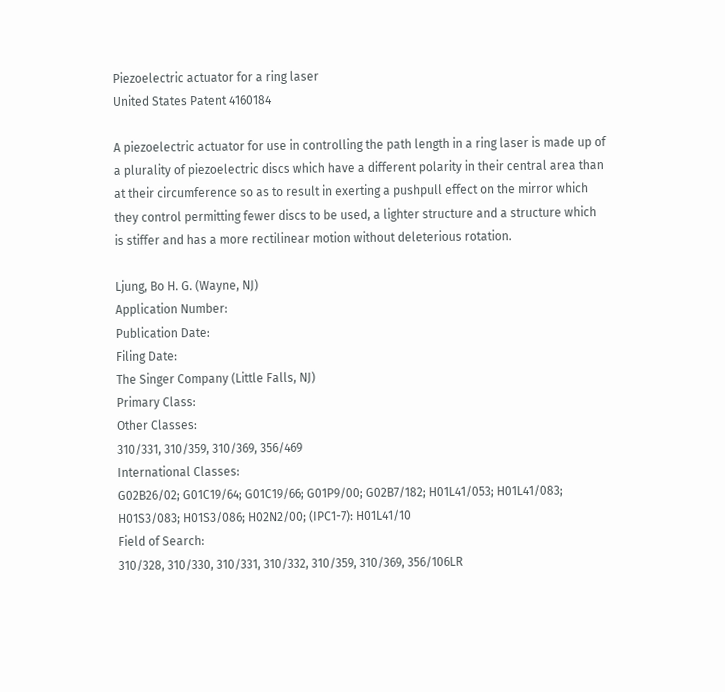Piezoelectric actuator for a ring laser
United States Patent 4160184

A piezoelectric actuator for use in controlling the path length in a ring laser is made up of a plurality of piezoelectric discs which have a different polarity in their central area than at their circumference so as to result in exerting a pushpull effect on the mirror which they control permitting fewer discs to be used, a lighter structure and a structure which is stiffer and has a more rectilinear motion without deleterious rotation.

Ljung, Bo H. G. (Wayne, NJ)
Application Number:
Publication Date:
Filing Date:
The Singer Company (Little Falls, NJ)
Primary Class:
Other Classes:
310/331, 310/359, 310/369, 356/469
International Classes:
G02B26/02; G01C19/64; G01C19/66; G01P9/00; G02B7/182; H01L41/053; H01L41/083; H01S3/083; H01S3/086; H02N2/00; (IPC1-7): H01L41/10
Field of Search:
310/328, 310/330, 310/331, 310/332, 310/359, 310/369, 356/106LR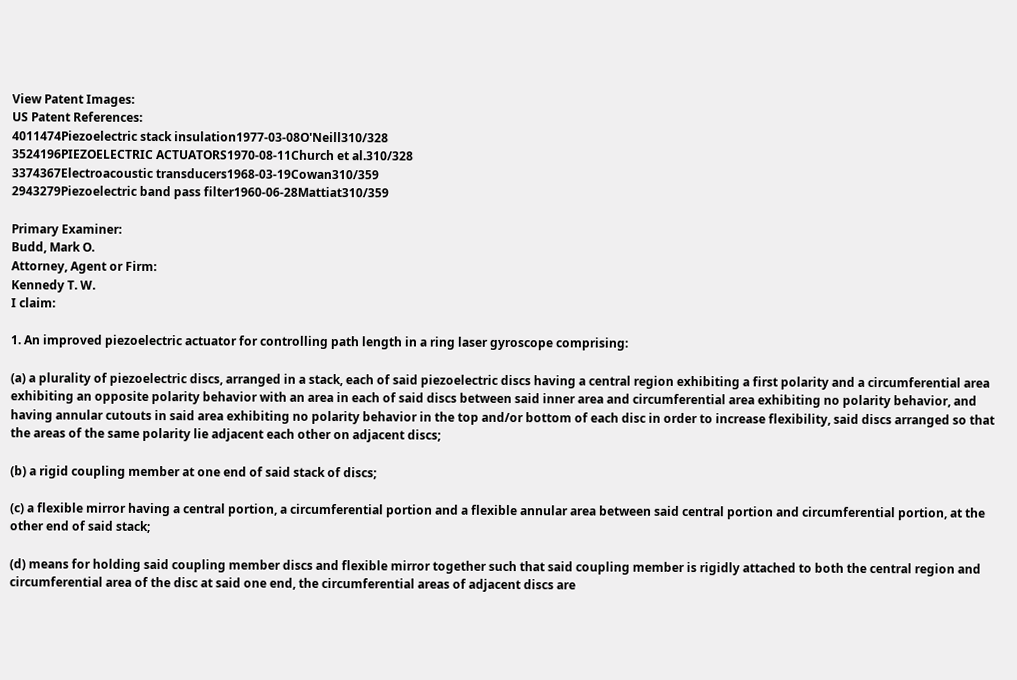View Patent Images:
US Patent References:
4011474Piezoelectric stack insulation1977-03-08O'Neill310/328
3524196PIEZOELECTRIC ACTUATORS1970-08-11Church et al.310/328
3374367Electroacoustic transducers1968-03-19Cowan310/359
2943279Piezoelectric band pass filter1960-06-28Mattiat310/359

Primary Examiner:
Budd, Mark O.
Attorney, Agent or Firm:
Kennedy T. W.
I claim:

1. An improved piezoelectric actuator for controlling path length in a ring laser gyroscope comprising:

(a) a plurality of piezoelectric discs, arranged in a stack, each of said piezoelectric discs having a central region exhibiting a first polarity and a circumferential area exhibiting an opposite polarity behavior with an area in each of said discs between said inner area and circumferential area exhibiting no polarity behavior, and having annular cutouts in said area exhibiting no polarity behavior in the top and/or bottom of each disc in order to increase flexibility, said discs arranged so that the areas of the same polarity lie adjacent each other on adjacent discs;

(b) a rigid coupling member at one end of said stack of discs;

(c) a flexible mirror having a central portion, a circumferential portion and a flexible annular area between said central portion and circumferential portion, at the other end of said stack;

(d) means for holding said coupling member discs and flexible mirror together such that said coupling member is rigidly attached to both the central region and circumferential area of the disc at said one end, the circumferential areas of adjacent discs are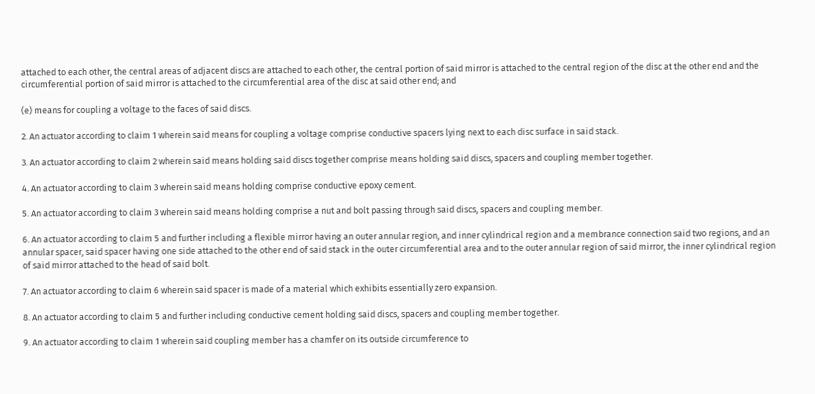attached to each other, the central areas of adjacent discs are attached to each other, the central portion of said mirror is attached to the central region of the disc at the other end and the circumferential portion of said mirror is attached to the circumferential area of the disc at said other end; and

(e) means for coupling a voltage to the faces of said discs.

2. An actuator according to claim 1 wherein said means for coupling a voltage comprise conductive spacers lying next to each disc surface in said stack.

3. An actuator according to claim 2 wherein said means holding said discs together comprise means holding said discs, spacers and coupling member together.

4. An actuator according to claim 3 wherein said means holding comprise conductive epoxy cement.

5. An actuator according to claim 3 wherein said means holding comprise a nut and bolt passing through said discs, spacers and coupling member.

6. An actuator according to claim 5 and further including a flexible mirror having an outer annular region, and inner cylindrical region and a membrance connection said two regions, and an annular spacer, said spacer having one side attached to the other end of said stack in the outer circumferential area and to the outer annular region of said mirror, the inner cylindrical region of said mirror attached to the head of said bolt.

7. An actuator according to claim 6 wherein said spacer is made of a material which exhibits essentially zero expansion.

8. An actuator according to claim 5 and further including conductive cement holding said discs, spacers and coupling member together.

9. An actuator according to claim 1 wherein said coupling member has a chamfer on its outside circumference to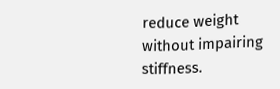reduce weight without impairing stiffness.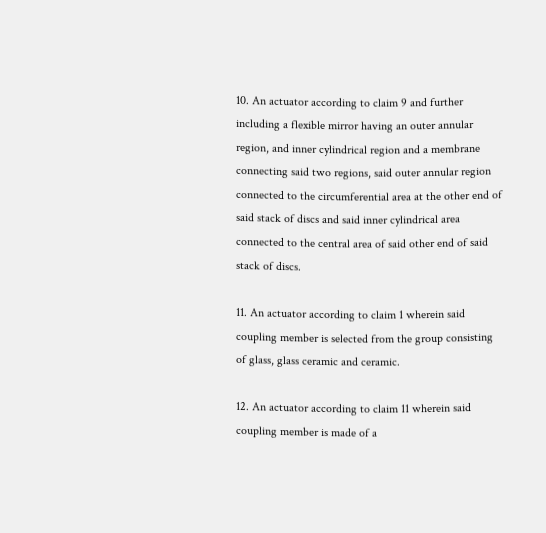10. An actuator according to claim 9 and further including a flexible mirror having an outer annular region, and inner cylindrical region and a membrane connecting said two regions, said outer annular region connected to the circumferential area at the other end of said stack of discs and said inner cylindrical area connected to the central area of said other end of said stack of discs.

11. An actuator according to claim 1 wherein said coupling member is selected from the group consisting of glass, glass ceramic and ceramic.

12. An actuator according to claim 11 wherein said coupling member is made of a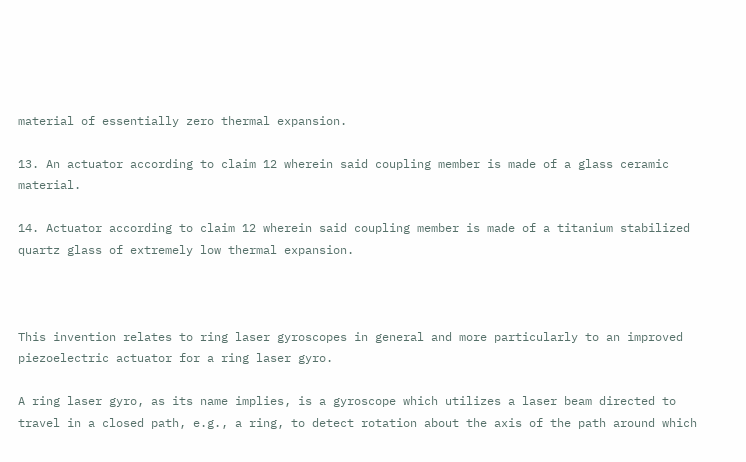material of essentially zero thermal expansion.

13. An actuator according to claim 12 wherein said coupling member is made of a glass ceramic material.

14. Actuator according to claim 12 wherein said coupling member is made of a titanium stabilized quartz glass of extremely low thermal expansion.



This invention relates to ring laser gyroscopes in general and more particularly to an improved piezoelectric actuator for a ring laser gyro.

A ring laser gyro, as its name implies, is a gyroscope which utilizes a laser beam directed to travel in a closed path, e.g., a ring, to detect rotation about the axis of the path around which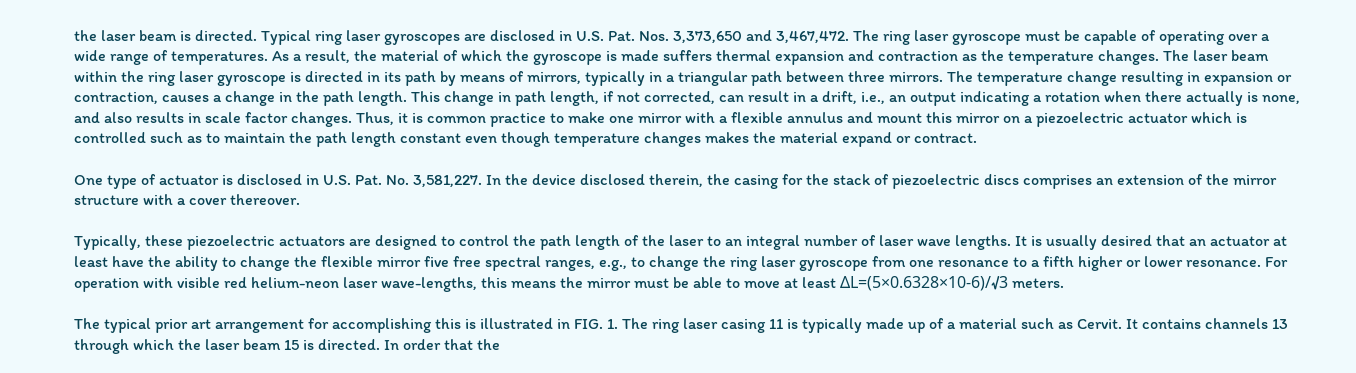the laser beam is directed. Typical ring laser gyroscopes are disclosed in U.S. Pat. Nos. 3,373,650 and 3,467,472. The ring laser gyroscope must be capable of operating over a wide range of temperatures. As a result, the material of which the gyroscope is made suffers thermal expansion and contraction as the temperature changes. The laser beam within the ring laser gyroscope is directed in its path by means of mirrors, typically in a triangular path between three mirrors. The temperature change resulting in expansion or contraction, causes a change in the path length. This change in path length, if not corrected, can result in a drift, i.e., an output indicating a rotation when there actually is none, and also results in scale factor changes. Thus, it is common practice to make one mirror with a flexible annulus and mount this mirror on a piezoelectric actuator which is controlled such as to maintain the path length constant even though temperature changes makes the material expand or contract.

One type of actuator is disclosed in U.S. Pat. No. 3,581,227. In the device disclosed therein, the casing for the stack of piezoelectric discs comprises an extension of the mirror structure with a cover thereover.

Typically, these piezoelectric actuators are designed to control the path length of the laser to an integral number of laser wave lengths. It is usually desired that an actuator at least have the ability to change the flexible mirror five free spectral ranges, e.g., to change the ring laser gyroscope from one resonance to a fifth higher or lower resonance. For operation with visible red helium-neon laser wave-lengths, this means the mirror must be able to move at least ΔL=(5×0.6328×10-6)/√3 meters.

The typical prior art arrangement for accomplishing this is illustrated in FIG. 1. The ring laser casing 11 is typically made up of a material such as Cervit. It contains channels 13 through which the laser beam 15 is directed. In order that the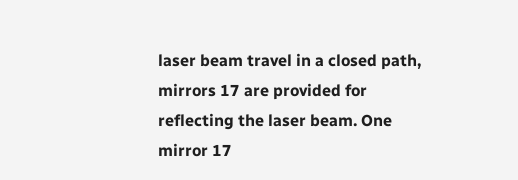laser beam travel in a closed path, mirrors 17 are provided for reflecting the laser beam. One mirror 17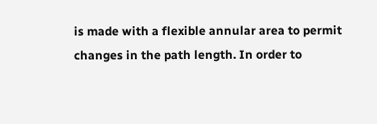is made with a flexible annular area to permit changes in the path length. In order to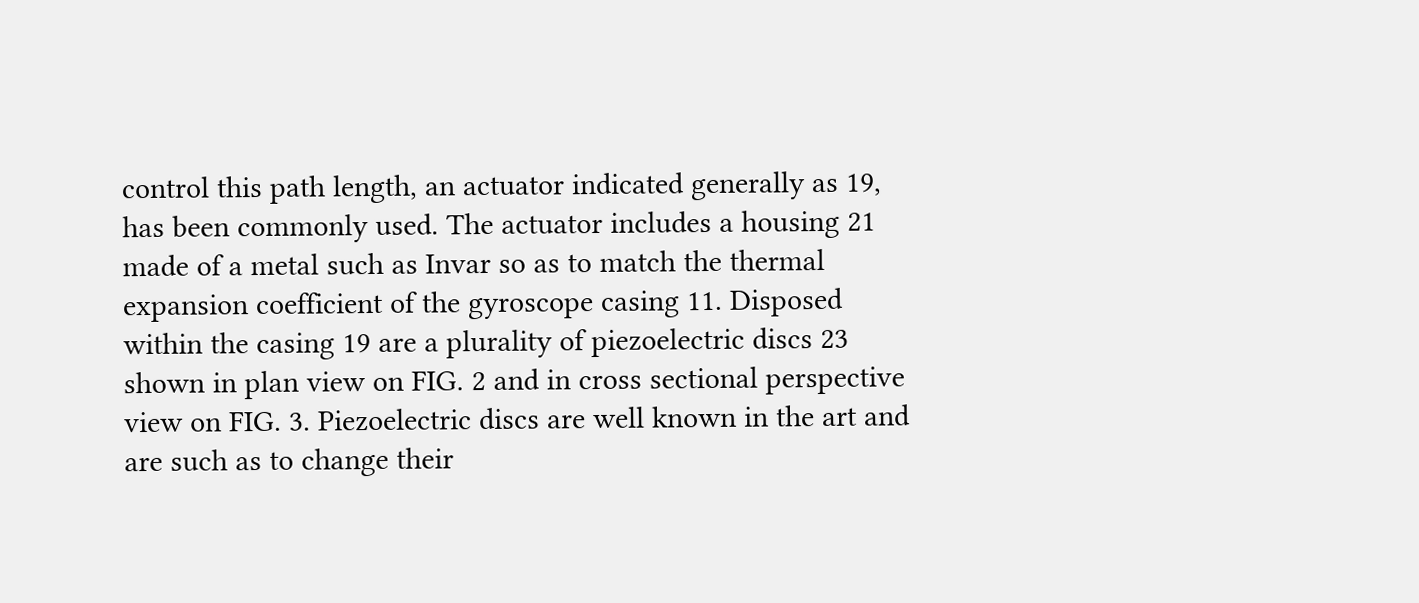control this path length, an actuator indicated generally as 19, has been commonly used. The actuator includes a housing 21 made of a metal such as Invar so as to match the thermal expansion coefficient of the gyroscope casing 11. Disposed within the casing 19 are a plurality of piezoelectric discs 23 shown in plan view on FIG. 2 and in cross sectional perspective view on FIG. 3. Piezoelectric discs are well known in the art and are such as to change their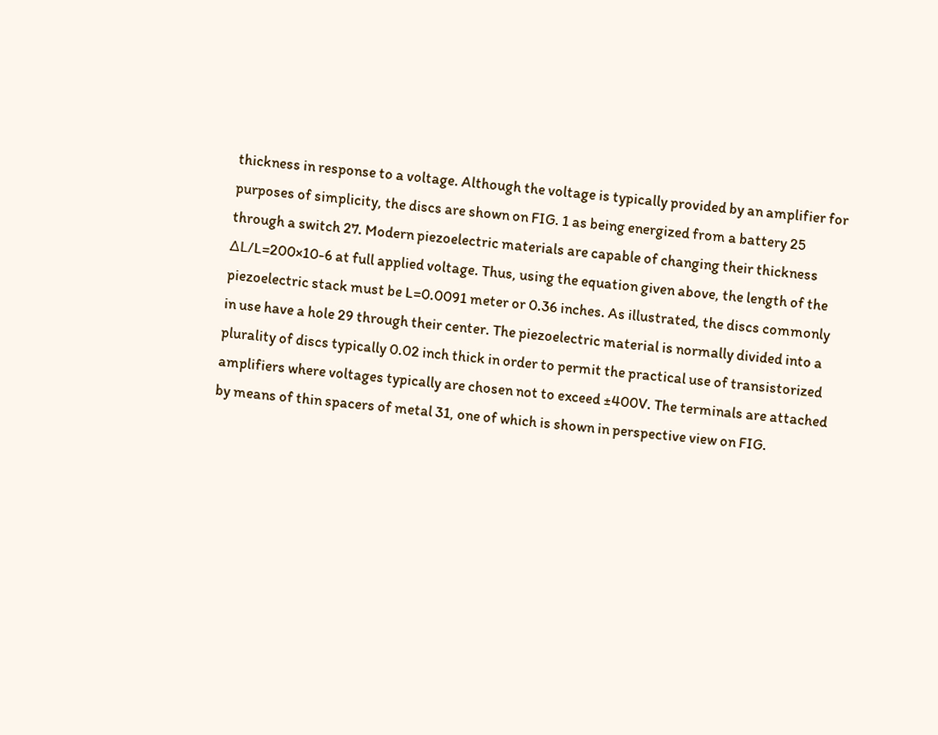thickness in response to a voltage. Although the voltage is typically provided by an amplifier for purposes of simplicity, the discs are shown on FIG. 1 as being energized from a battery 25 through a switch 27. Modern piezoelectric materials are capable of changing their thickness ΔL/L=200×10-6 at full applied voltage. Thus, using the equation given above, the length of the piezoelectric stack must be L=0.0091 meter or 0.36 inches. As illustrated, the discs commonly in use have a hole 29 through their center. The piezoelectric material is normally divided into a plurality of discs typically 0.02 inch thick in order to permit the practical use of transistorized amplifiers where voltages typically are chosen not to exceed ±400V. The terminals are attached by means of thin spacers of metal 31, one of which is shown in perspective view on FIG.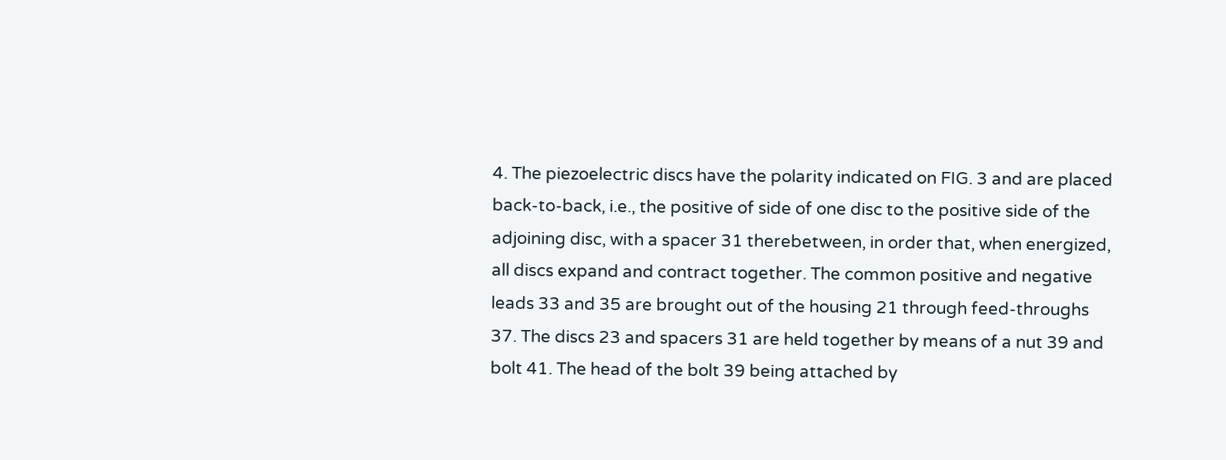4. The piezoelectric discs have the polarity indicated on FIG. 3 and are placed back-to-back, i.e., the positive of side of one disc to the positive side of the adjoining disc, with a spacer 31 therebetween, in order that, when energized, all discs expand and contract together. The common positive and negative leads 33 and 35 are brought out of the housing 21 through feed-throughs 37. The discs 23 and spacers 31 are held together by means of a nut 39 and bolt 41. The head of the bolt 39 being attached by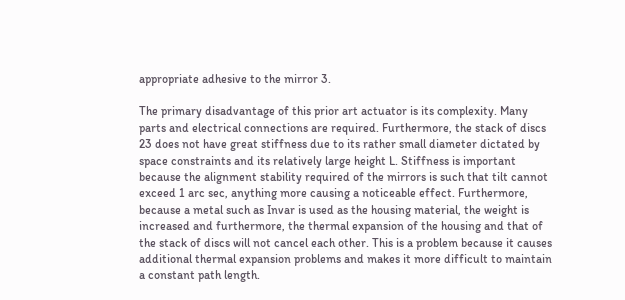appropriate adhesive to the mirror 3.

The primary disadvantage of this prior art actuator is its complexity. Many parts and electrical connections are required. Furthermore, the stack of discs 23 does not have great stiffness due to its rather small diameter dictated by space constraints and its relatively large height L. Stiffness is important because the alignment stability required of the mirrors is such that tilt cannot exceed 1 arc sec, anything more causing a noticeable effect. Furthermore, because a metal such as Invar is used as the housing material, the weight is increased and furthermore, the thermal expansion of the housing and that of the stack of discs will not cancel each other. This is a problem because it causes additional thermal expansion problems and makes it more difficult to maintain a constant path length.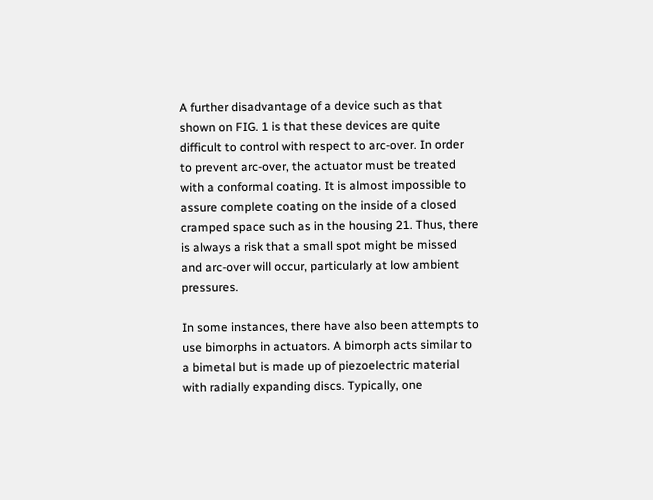A further disadvantage of a device such as that shown on FIG. 1 is that these devices are quite difficult to control with respect to arc-over. In order to prevent arc-over, the actuator must be treated with a conformal coating. It is almost impossible to assure complete coating on the inside of a closed cramped space such as in the housing 21. Thus, there is always a risk that a small spot might be missed and arc-over will occur, particularly at low ambient pressures.

In some instances, there have also been attempts to use bimorphs in actuators. A bimorph acts similar to a bimetal but is made up of piezoelectric material with radially expanding discs. Typically, one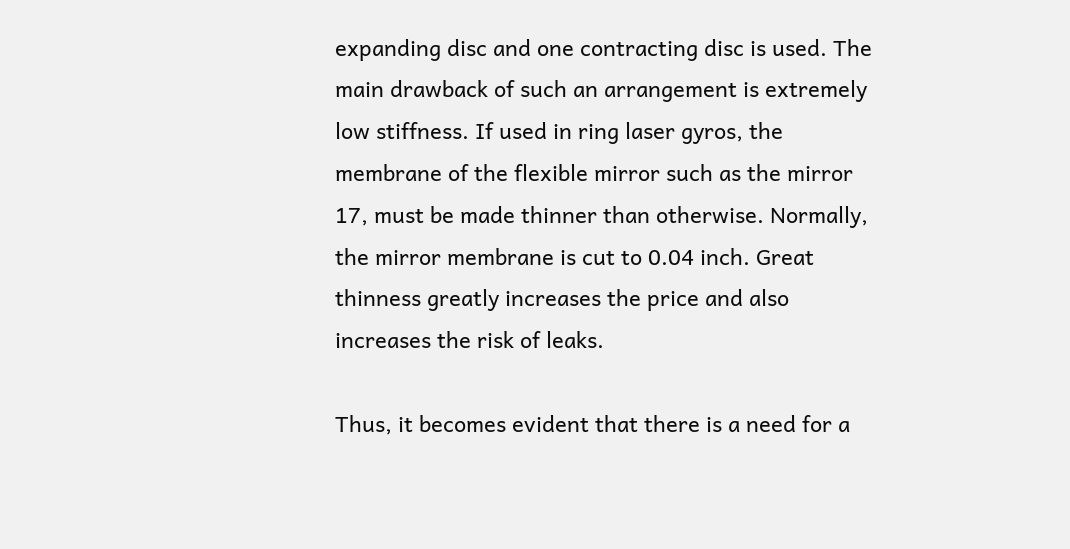expanding disc and one contracting disc is used. The main drawback of such an arrangement is extremely low stiffness. If used in ring laser gyros, the membrane of the flexible mirror such as the mirror 17, must be made thinner than otherwise. Normally, the mirror membrane is cut to 0.04 inch. Great thinness greatly increases the price and also increases the risk of leaks.

Thus, it becomes evident that there is a need for a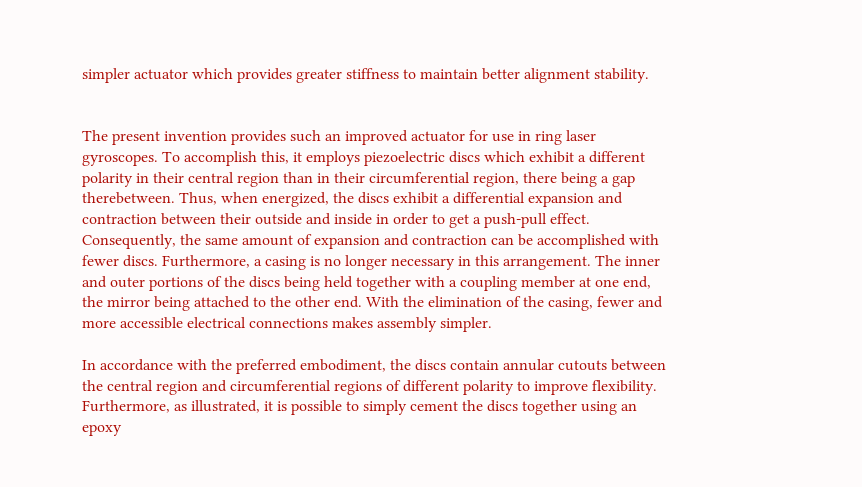simpler actuator which provides greater stiffness to maintain better alignment stability.


The present invention provides such an improved actuator for use in ring laser gyroscopes. To accomplish this, it employs piezoelectric discs which exhibit a different polarity in their central region than in their circumferential region, there being a gap therebetween. Thus, when energized, the discs exhibit a differential expansion and contraction between their outside and inside in order to get a push-pull effect. Consequently, the same amount of expansion and contraction can be accomplished with fewer discs. Furthermore, a casing is no longer necessary in this arrangement. The inner and outer portions of the discs being held together with a coupling member at one end, the mirror being attached to the other end. With the elimination of the casing, fewer and more accessible electrical connections makes assembly simpler.

In accordance with the preferred embodiment, the discs contain annular cutouts between the central region and circumferential regions of different polarity to improve flexibility. Furthermore, as illustrated, it is possible to simply cement the discs together using an epoxy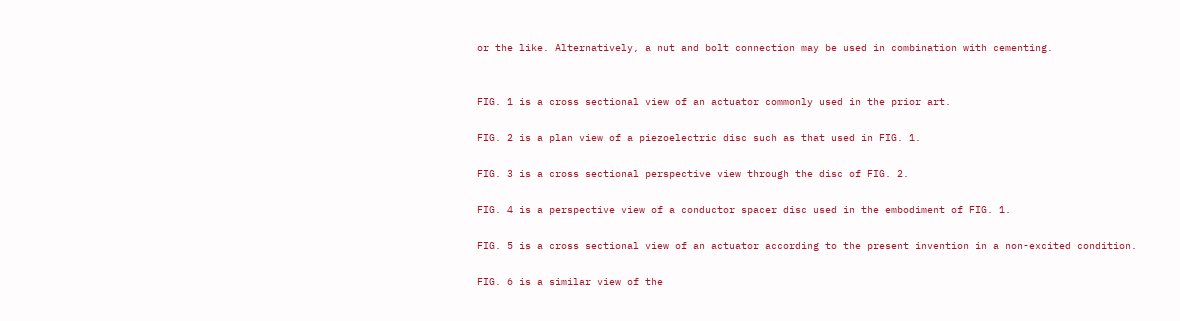or the like. Alternatively, a nut and bolt connection may be used in combination with cementing.


FIG. 1 is a cross sectional view of an actuator commonly used in the prior art.

FIG. 2 is a plan view of a piezoelectric disc such as that used in FIG. 1.

FIG. 3 is a cross sectional perspective view through the disc of FIG. 2.

FIG. 4 is a perspective view of a conductor spacer disc used in the embodiment of FIG. 1.

FIG. 5 is a cross sectional view of an actuator according to the present invention in a non-excited condition.

FIG. 6 is a similar view of the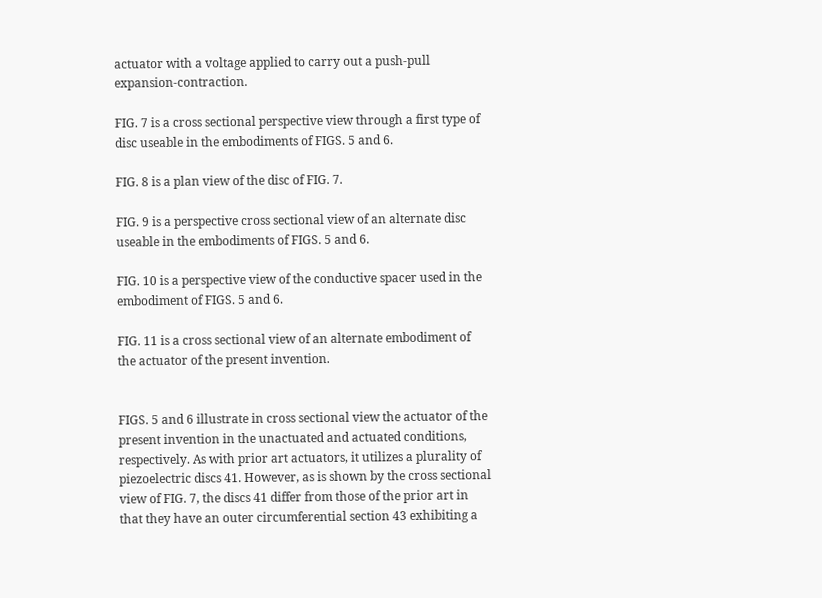actuator with a voltage applied to carry out a push-pull expansion-contraction.

FIG. 7 is a cross sectional perspective view through a first type of disc useable in the embodiments of FIGS. 5 and 6.

FIG. 8 is a plan view of the disc of FIG. 7.

FIG. 9 is a perspective cross sectional view of an alternate disc useable in the embodiments of FIGS. 5 and 6.

FIG. 10 is a perspective view of the conductive spacer used in the embodiment of FIGS. 5 and 6.

FIG. 11 is a cross sectional view of an alternate embodiment of the actuator of the present invention.


FIGS. 5 and 6 illustrate in cross sectional view the actuator of the present invention in the unactuated and actuated conditions, respectively. As with prior art actuators, it utilizes a plurality of piezoelectric discs 41. However, as is shown by the cross sectional view of FIG. 7, the discs 41 differ from those of the prior art in that they have an outer circumferential section 43 exhibiting a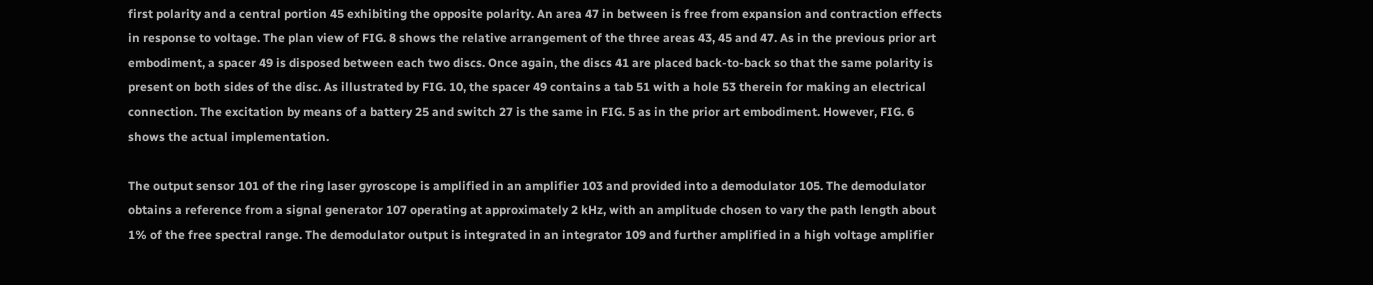first polarity and a central portion 45 exhibiting the opposite polarity. An area 47 in between is free from expansion and contraction effects in response to voltage. The plan view of FIG. 8 shows the relative arrangement of the three areas 43, 45 and 47. As in the previous prior art embodiment, a spacer 49 is disposed between each two discs. Once again, the discs 41 are placed back-to-back so that the same polarity is present on both sides of the disc. As illustrated by FIG. 10, the spacer 49 contains a tab 51 with a hole 53 therein for making an electrical connection. The excitation by means of a battery 25 and switch 27 is the same in FIG. 5 as in the prior art embodiment. However, FIG. 6 shows the actual implementation.

The output sensor 101 of the ring laser gyroscope is amplified in an amplifier 103 and provided into a demodulator 105. The demodulator obtains a reference from a signal generator 107 operating at approximately 2 kHz, with an amplitude chosen to vary the path length about 1% of the free spectral range. The demodulator output is integrated in an integrator 109 and further amplified in a high voltage amplifier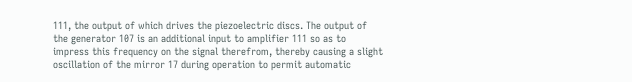111, the output of which drives the piezoelectric discs. The output of the generator 107 is an additional input to amplifier 111 so as to impress this frequency on the signal therefrom, thereby causing a slight oscillation of the mirror 17 during operation to permit automatic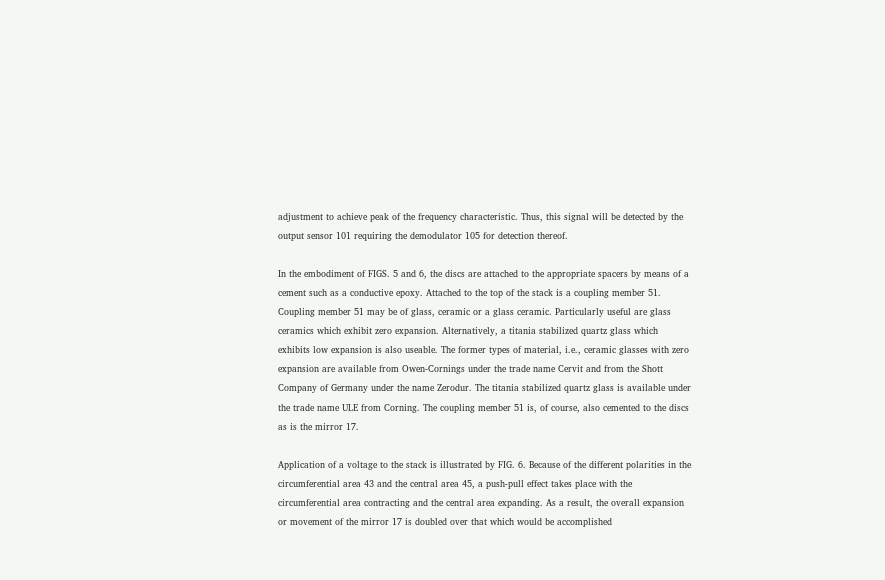adjustment to achieve peak of the frequency characteristic. Thus, this signal will be detected by the output sensor 101 requiring the demodulator 105 for detection thereof.

In the embodiment of FIGS. 5 and 6, the discs are attached to the appropriate spacers by means of a cement such as a conductive epoxy. Attached to the top of the stack is a coupling member 51. Coupling member 51 may be of glass, ceramic or a glass ceramic. Particularly useful are glass ceramics which exhibit zero expansion. Alternatively, a titania stabilized quartz glass which exhibits low expansion is also useable. The former types of material, i.e., ceramic glasses with zero expansion are available from Owen-Cornings under the trade name Cervit and from the Shott Company of Germany under the name Zerodur. The titania stabilized quartz glass is available under the trade name ULE from Corning. The coupling member 51 is, of course, also cemented to the discs as is the mirror 17.

Application of a voltage to the stack is illustrated by FIG. 6. Because of the different polarities in the circumferential area 43 and the central area 45, a push-pull effect takes place with the circumferential area contracting and the central area expanding. As a result, the overall expansion or movement of the mirror 17 is doubled over that which would be accomplished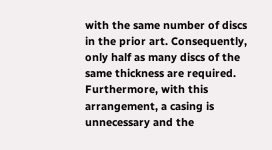with the same number of discs in the prior art. Consequently, only half as many discs of the same thickness are required. Furthermore, with this arrangement, a casing is unnecessary and the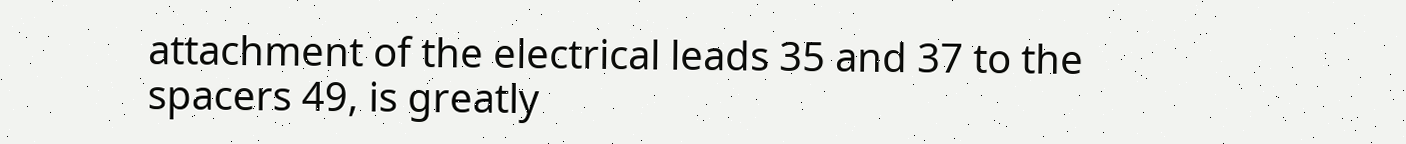attachment of the electrical leads 35 and 37 to the spacers 49, is greatly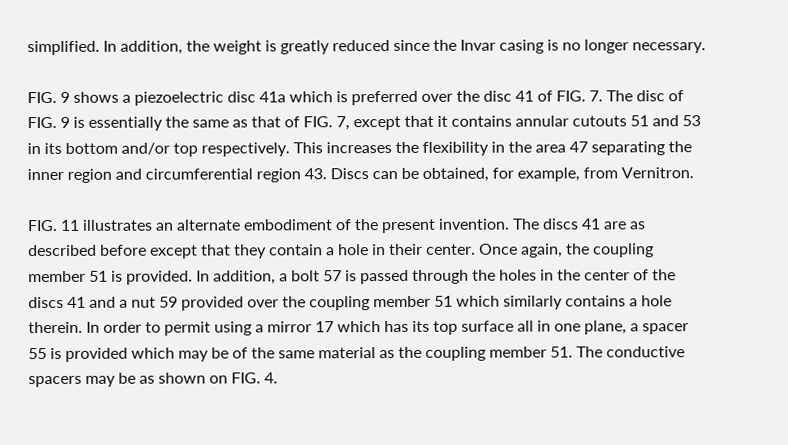simplified. In addition, the weight is greatly reduced since the Invar casing is no longer necessary.

FIG. 9 shows a piezoelectric disc 41a which is preferred over the disc 41 of FIG. 7. The disc of FIG. 9 is essentially the same as that of FIG. 7, except that it contains annular cutouts 51 and 53 in its bottom and/or top respectively. This increases the flexibility in the area 47 separating the inner region and circumferential region 43. Discs can be obtained, for example, from Vernitron.

FIG. 11 illustrates an alternate embodiment of the present invention. The discs 41 are as described before except that they contain a hole in their center. Once again, the coupling member 51 is provided. In addition, a bolt 57 is passed through the holes in the center of the discs 41 and a nut 59 provided over the coupling member 51 which similarly contains a hole therein. In order to permit using a mirror 17 which has its top surface all in one plane, a spacer 55 is provided which may be of the same material as the coupling member 51. The conductive spacers may be as shown on FIG. 4.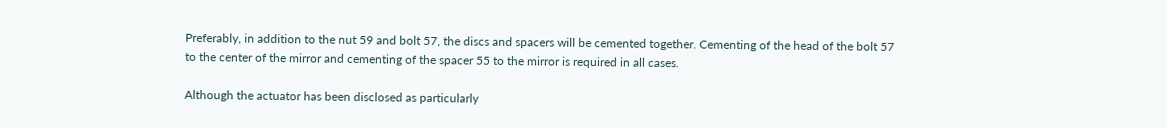Preferably, in addition to the nut 59 and bolt 57, the discs and spacers will be cemented together. Cementing of the head of the bolt 57 to the center of the mirror and cementing of the spacer 55 to the mirror is required in all cases.

Although the actuator has been disclosed as particularly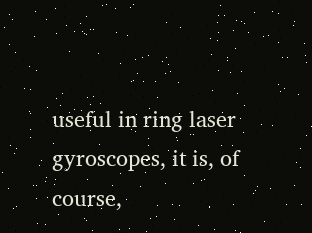useful in ring laser gyroscopes, it is, of course,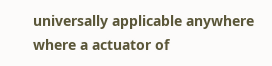universally applicable anywhere where a actuator of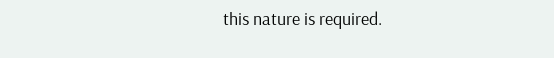this nature is required.